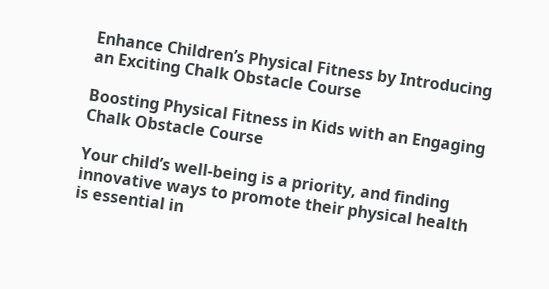Enhance Children’s Physical Fitness by Introducing an Exciting Chalk Obstacle Course

Boosting Physical Fitness in Kids with an Engaging Chalk Obstacle Course

Your child’s well-being is a priority, and finding innovative ways to promote their physical health is essential in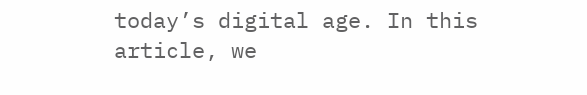today’s digital age. In this article, we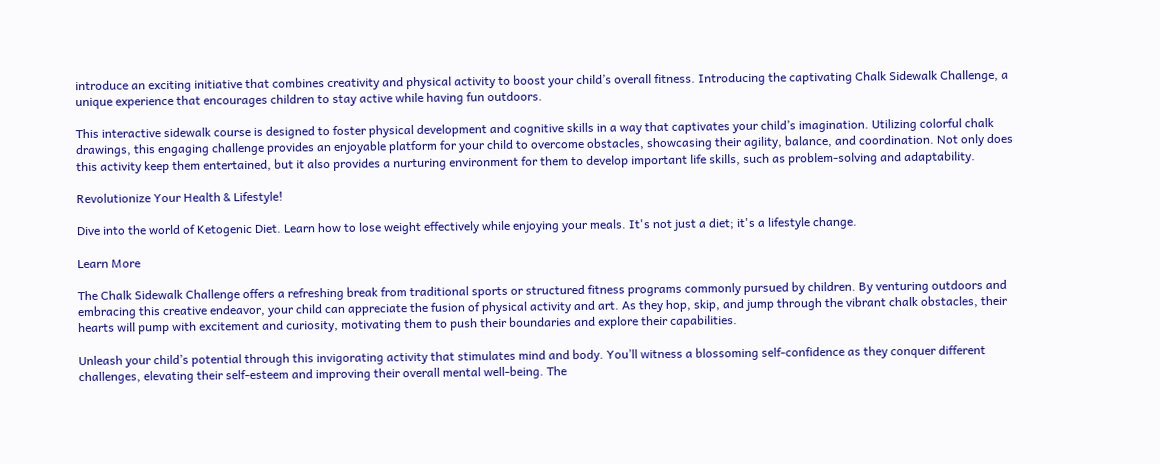introduce an exciting initiative that combines creativity and physical activity to boost your child’s overall fitness. Introducing the captivating Chalk Sidewalk Challenge, a unique experience that encourages children to stay active while having fun outdoors.

This interactive sidewalk course is designed to foster physical development and cognitive skills in a way that captivates your child’s imagination. Utilizing colorful chalk drawings, this engaging challenge provides an enjoyable platform for your child to overcome obstacles, showcasing their agility, balance, and coordination. Not only does this activity keep them entertained, but it also provides a nurturing environment for them to develop important life skills, such as problem-solving and adaptability.

Revolutionize Your Health & Lifestyle!

Dive into the world of Ketogenic Diet. Learn how to lose weight effectively while enjoying your meals. It's not just a diet; it's a lifestyle change.

Learn More

The Chalk Sidewalk Challenge offers a refreshing break from traditional sports or structured fitness programs commonly pursued by children. By venturing outdoors and embracing this creative endeavor, your child can appreciate the fusion of physical activity and art. As they hop, skip, and jump through the vibrant chalk obstacles, their hearts will pump with excitement and curiosity, motivating them to push their boundaries and explore their capabilities.

Unleash your child’s potential through this invigorating activity that stimulates mind and body. You’ll witness a blossoming self-confidence as they conquer different challenges, elevating their self-esteem and improving their overall mental well-being. The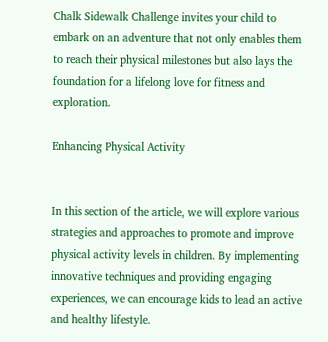Chalk Sidewalk Challenge invites your child to embark on an adventure that not only enables them to reach their physical milestones but also lays the foundation for a lifelong love for fitness and exploration.

Enhancing Physical Activity


In this section of the article, we will explore various strategies and approaches to promote and improve physical activity levels in children. By implementing innovative techniques and providing engaging experiences, we can encourage kids to lead an active and healthy lifestyle.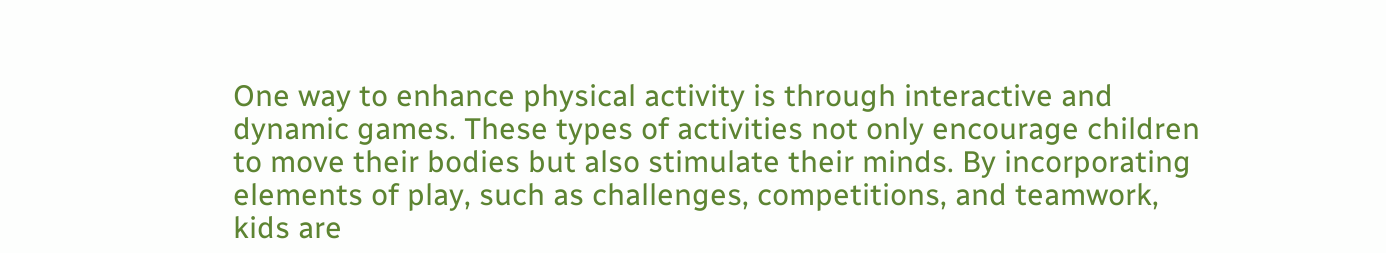One way to enhance physical activity is through interactive and dynamic games. These types of activities not only encourage children to move their bodies but also stimulate their minds. By incorporating elements of play, such as challenges, competitions, and teamwork, kids are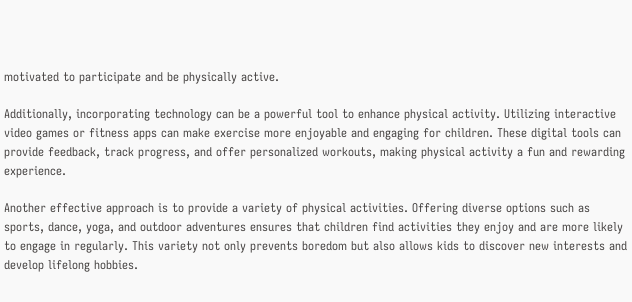motivated to participate and be physically active.

Additionally, incorporating technology can be a powerful tool to enhance physical activity. Utilizing interactive video games or fitness apps can make exercise more enjoyable and engaging for children. These digital tools can provide feedback, track progress, and offer personalized workouts, making physical activity a fun and rewarding experience.

Another effective approach is to provide a variety of physical activities. Offering diverse options such as sports, dance, yoga, and outdoor adventures ensures that children find activities they enjoy and are more likely to engage in regularly. This variety not only prevents boredom but also allows kids to discover new interests and develop lifelong hobbies.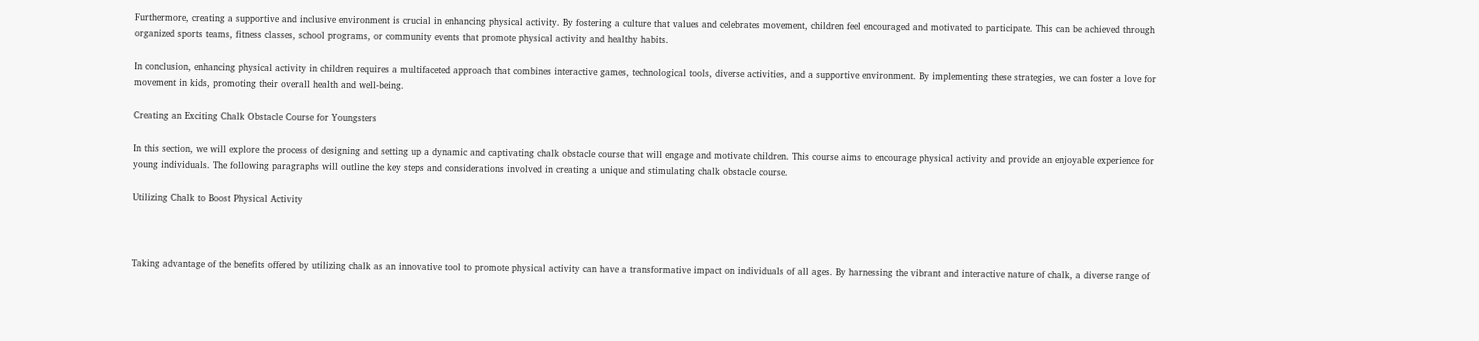Furthermore, creating a supportive and inclusive environment is crucial in enhancing physical activity. By fostering a culture that values and celebrates movement, children feel encouraged and motivated to participate. This can be achieved through organized sports teams, fitness classes, school programs, or community events that promote physical activity and healthy habits.

In conclusion, enhancing physical activity in children requires a multifaceted approach that combines interactive games, technological tools, diverse activities, and a supportive environment. By implementing these strategies, we can foster a love for movement in kids, promoting their overall health and well-being.

Creating an Exciting Chalk Obstacle Course for Youngsters

In this section, we will explore the process of designing and setting up a dynamic and captivating chalk obstacle course that will engage and motivate children. This course aims to encourage physical activity and provide an enjoyable experience for young individuals. The following paragraphs will outline the key steps and considerations involved in creating a unique and stimulating chalk obstacle course.

Utilizing Chalk to Boost Physical Activity



Taking advantage of the benefits offered by utilizing chalk as an innovative tool to promote physical activity can have a transformative impact on individuals of all ages. By harnessing the vibrant and interactive nature of chalk, a diverse range of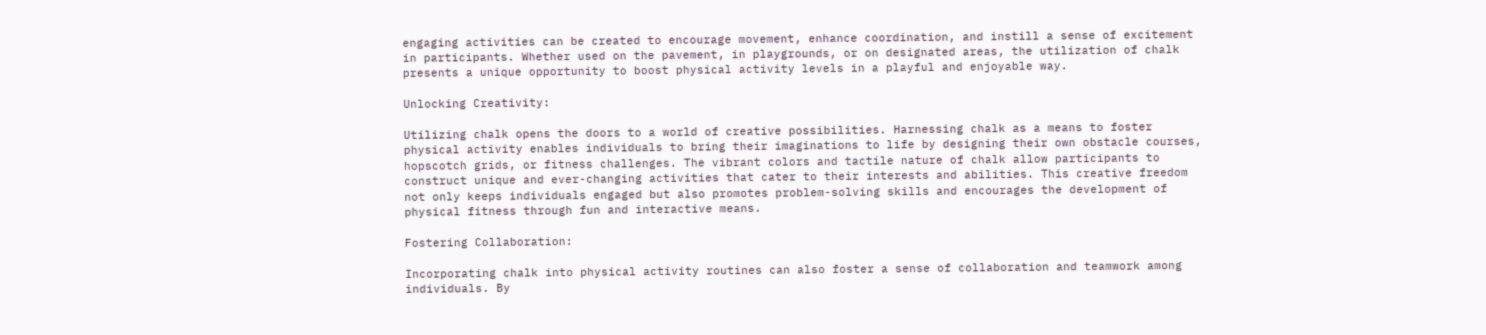engaging activities can be created to encourage movement, enhance coordination, and instill a sense of excitement in participants. Whether used on the pavement, in playgrounds, or on designated areas, the utilization of chalk presents a unique opportunity to boost physical activity levels in a playful and enjoyable way.

Unlocking Creativity:

Utilizing chalk opens the doors to a world of creative possibilities. Harnessing chalk as a means to foster physical activity enables individuals to bring their imaginations to life by designing their own obstacle courses, hopscotch grids, or fitness challenges. The vibrant colors and tactile nature of chalk allow participants to construct unique and ever-changing activities that cater to their interests and abilities. This creative freedom not only keeps individuals engaged but also promotes problem-solving skills and encourages the development of physical fitness through fun and interactive means.

Fostering Collaboration:

Incorporating chalk into physical activity routines can also foster a sense of collaboration and teamwork among individuals. By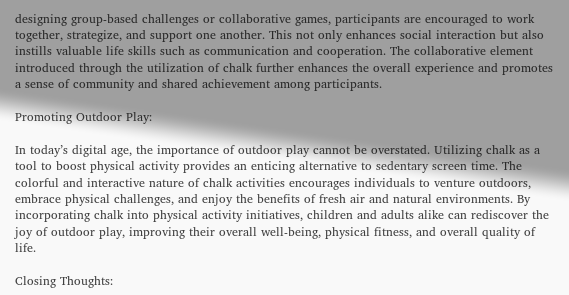designing group-based challenges or collaborative games, participants are encouraged to work together, strategize, and support one another. This not only enhances social interaction but also instills valuable life skills such as communication and cooperation. The collaborative element introduced through the utilization of chalk further enhances the overall experience and promotes a sense of community and shared achievement among participants.

Promoting Outdoor Play:

In today’s digital age, the importance of outdoor play cannot be overstated. Utilizing chalk as a tool to boost physical activity provides an enticing alternative to sedentary screen time. The colorful and interactive nature of chalk activities encourages individuals to venture outdoors, embrace physical challenges, and enjoy the benefits of fresh air and natural environments. By incorporating chalk into physical activity initiatives, children and adults alike can rediscover the joy of outdoor play, improving their overall well-being, physical fitness, and overall quality of life.

Closing Thoughts: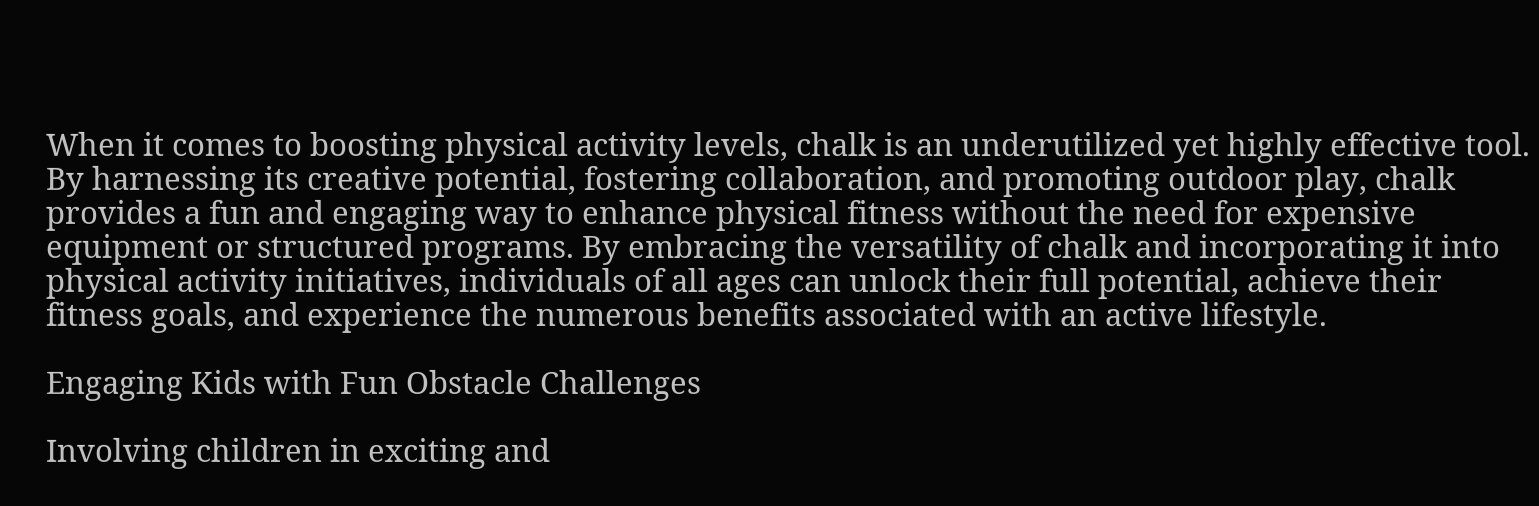When it comes to boosting physical activity levels, chalk is an underutilized yet highly effective tool. By harnessing its creative potential, fostering collaboration, and promoting outdoor play, chalk provides a fun and engaging way to enhance physical fitness without the need for expensive equipment or structured programs. By embracing the versatility of chalk and incorporating it into physical activity initiatives, individuals of all ages can unlock their full potential, achieve their fitness goals, and experience the numerous benefits associated with an active lifestyle.

Engaging Kids with Fun Obstacle Challenges

Involving children in exciting and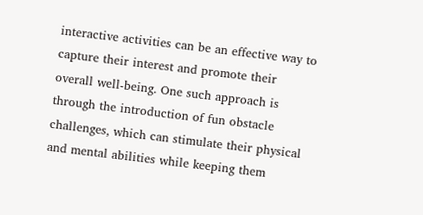interactive activities can be an effective way to capture their interest and promote their overall well-being. One such approach is through the introduction of fun obstacle challenges, which can stimulate their physical and mental abilities while keeping them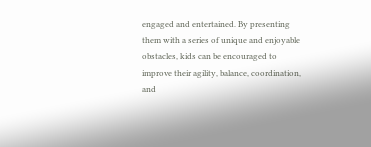engaged and entertained. By presenting them with a series of unique and enjoyable obstacles, kids can be encouraged to improve their agility, balance, coordination, and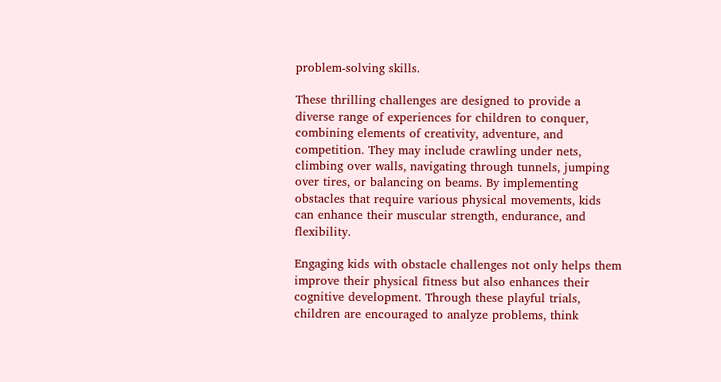problem-solving skills.

These thrilling challenges are designed to provide a diverse range of experiences for children to conquer, combining elements of creativity, adventure, and competition. They may include crawling under nets, climbing over walls, navigating through tunnels, jumping over tires, or balancing on beams. By implementing obstacles that require various physical movements, kids can enhance their muscular strength, endurance, and flexibility.

Engaging kids with obstacle challenges not only helps them improve their physical fitness but also enhances their cognitive development. Through these playful trials, children are encouraged to analyze problems, think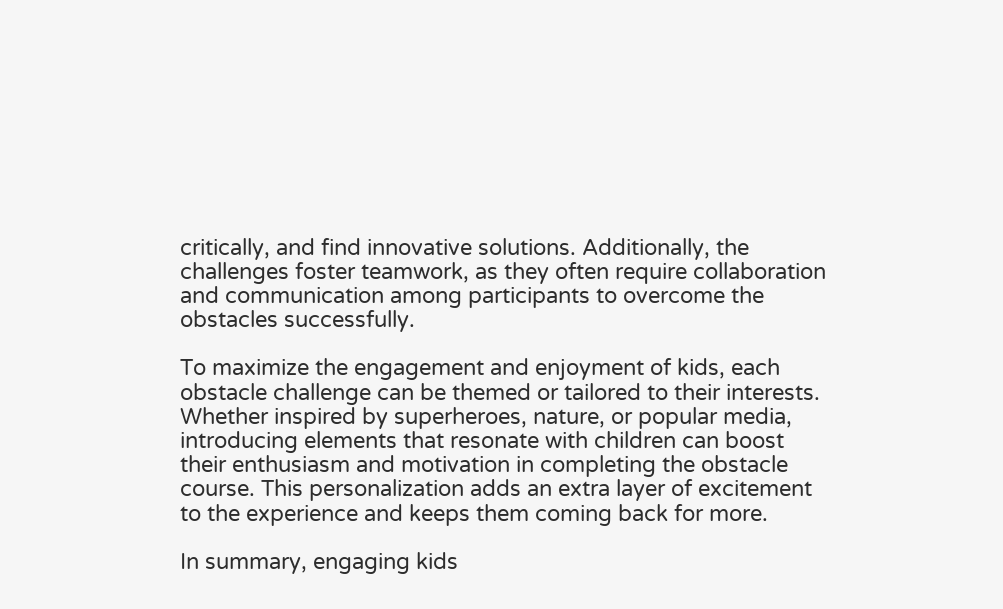critically, and find innovative solutions. Additionally, the challenges foster teamwork, as they often require collaboration and communication among participants to overcome the obstacles successfully.

To maximize the engagement and enjoyment of kids, each obstacle challenge can be themed or tailored to their interests. Whether inspired by superheroes, nature, or popular media, introducing elements that resonate with children can boost their enthusiasm and motivation in completing the obstacle course. This personalization adds an extra layer of excitement to the experience and keeps them coming back for more.

In summary, engaging kids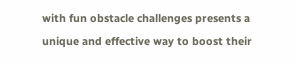with fun obstacle challenges presents a unique and effective way to boost their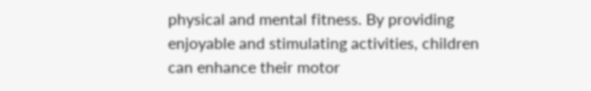physical and mental fitness. By providing enjoyable and stimulating activities, children can enhance their motor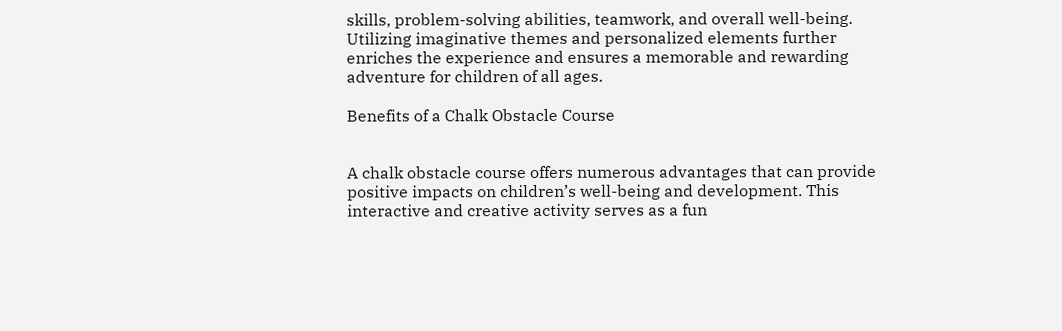skills, problem-solving abilities, teamwork, and overall well-being. Utilizing imaginative themes and personalized elements further enriches the experience and ensures a memorable and rewarding adventure for children of all ages.

Benefits of a Chalk Obstacle Course


A chalk obstacle course offers numerous advantages that can provide positive impacts on children’s well-being and development. This interactive and creative activity serves as a fun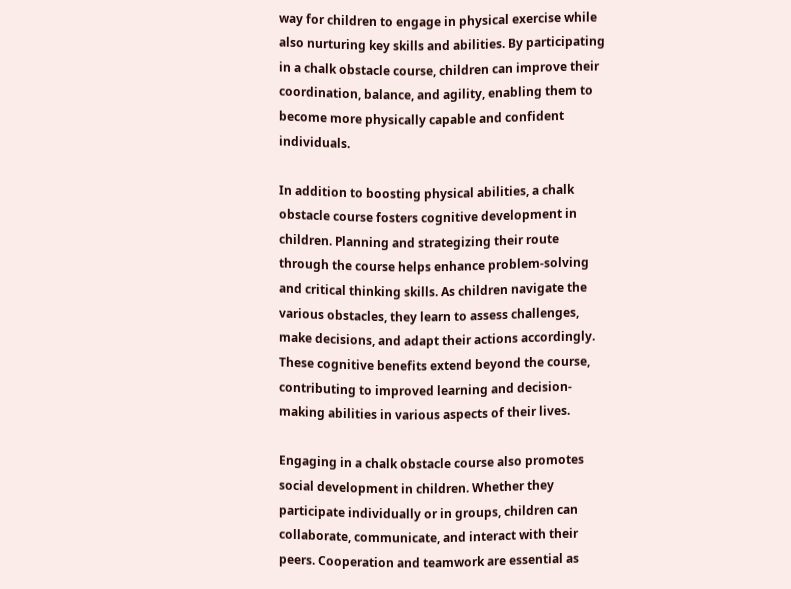way for children to engage in physical exercise while also nurturing key skills and abilities. By participating in a chalk obstacle course, children can improve their coordination, balance, and agility, enabling them to become more physically capable and confident individuals.

In addition to boosting physical abilities, a chalk obstacle course fosters cognitive development in children. Planning and strategizing their route through the course helps enhance problem-solving and critical thinking skills. As children navigate the various obstacles, they learn to assess challenges, make decisions, and adapt their actions accordingly. These cognitive benefits extend beyond the course, contributing to improved learning and decision-making abilities in various aspects of their lives.

Engaging in a chalk obstacle course also promotes social development in children. Whether they participate individually or in groups, children can collaborate, communicate, and interact with their peers. Cooperation and teamwork are essential as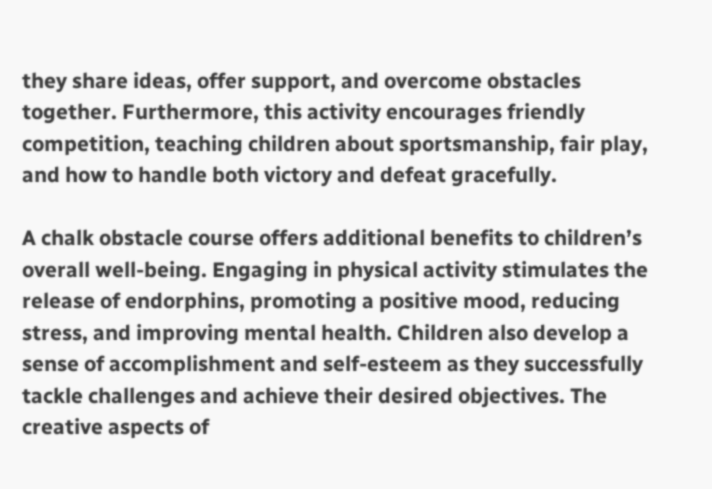they share ideas, offer support, and overcome obstacles together. Furthermore, this activity encourages friendly competition, teaching children about sportsmanship, fair play, and how to handle both victory and defeat gracefully.

A chalk obstacle course offers additional benefits to children’s overall well-being. Engaging in physical activity stimulates the release of endorphins, promoting a positive mood, reducing stress, and improving mental health. Children also develop a sense of accomplishment and self-esteem as they successfully tackle challenges and achieve their desired objectives. The creative aspects of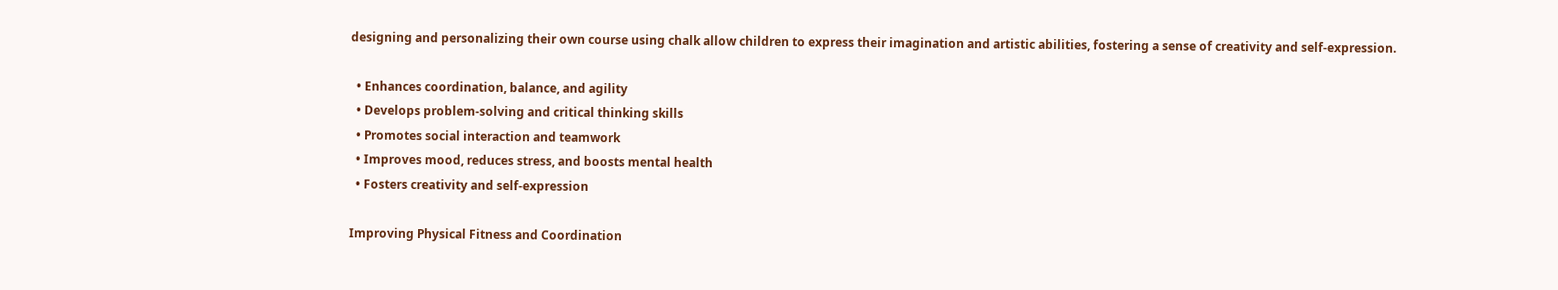designing and personalizing their own course using chalk allow children to express their imagination and artistic abilities, fostering a sense of creativity and self-expression.

  • Enhances coordination, balance, and agility
  • Develops problem-solving and critical thinking skills
  • Promotes social interaction and teamwork
  • Improves mood, reduces stress, and boosts mental health
  • Fosters creativity and self-expression

Improving Physical Fitness and Coordination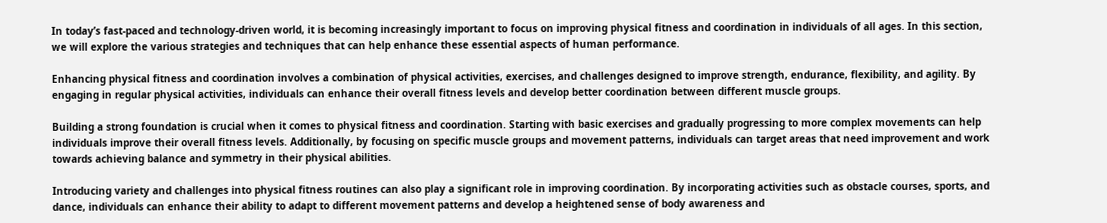In today’s fast-paced and technology-driven world, it is becoming increasingly important to focus on improving physical fitness and coordination in individuals of all ages. In this section, we will explore the various strategies and techniques that can help enhance these essential aspects of human performance.

Enhancing physical fitness and coordination involves a combination of physical activities, exercises, and challenges designed to improve strength, endurance, flexibility, and agility. By engaging in regular physical activities, individuals can enhance their overall fitness levels and develop better coordination between different muscle groups.

Building a strong foundation is crucial when it comes to physical fitness and coordination. Starting with basic exercises and gradually progressing to more complex movements can help individuals improve their overall fitness levels. Additionally, by focusing on specific muscle groups and movement patterns, individuals can target areas that need improvement and work towards achieving balance and symmetry in their physical abilities.

Introducing variety and challenges into physical fitness routines can also play a significant role in improving coordination. By incorporating activities such as obstacle courses, sports, and dance, individuals can enhance their ability to adapt to different movement patterns and develop a heightened sense of body awareness and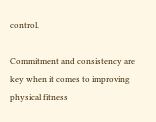control.

Commitment and consistency are key when it comes to improving physical fitness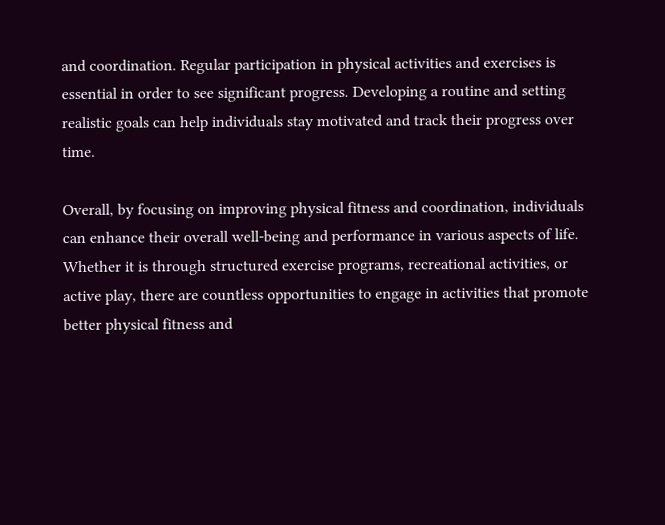and coordination. Regular participation in physical activities and exercises is essential in order to see significant progress. Developing a routine and setting realistic goals can help individuals stay motivated and track their progress over time.

Overall, by focusing on improving physical fitness and coordination, individuals can enhance their overall well-being and performance in various aspects of life. Whether it is through structured exercise programs, recreational activities, or active play, there are countless opportunities to engage in activities that promote better physical fitness and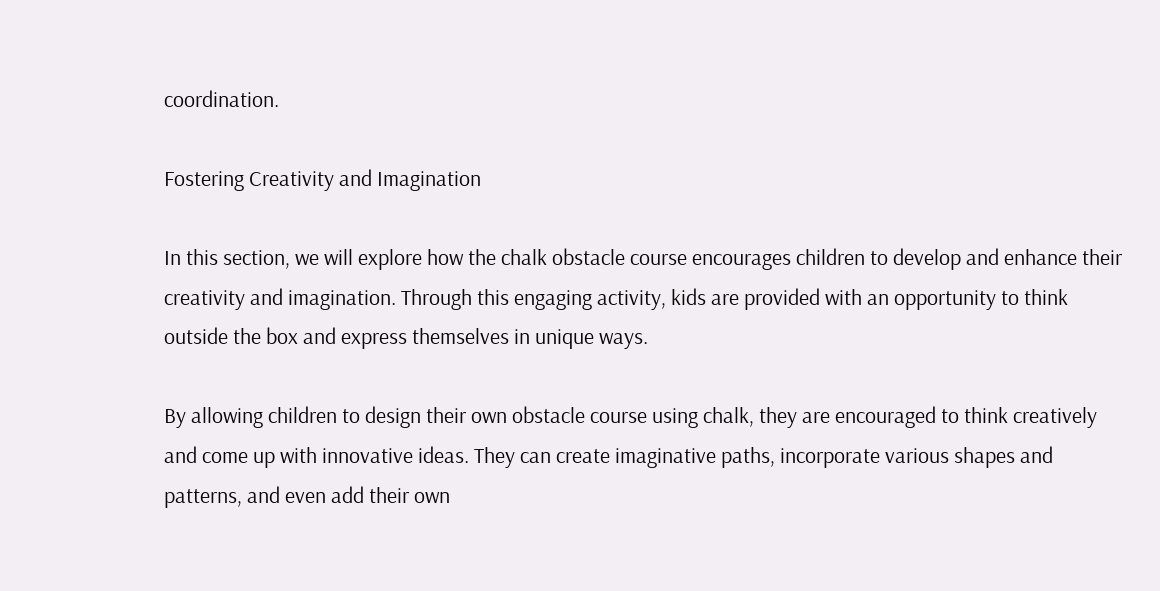coordination.

Fostering Creativity and Imagination

In this section, we will explore how the chalk obstacle course encourages children to develop and enhance their creativity and imagination. Through this engaging activity, kids are provided with an opportunity to think outside the box and express themselves in unique ways.

By allowing children to design their own obstacle course using chalk, they are encouraged to think creatively and come up with innovative ideas. They can create imaginative paths, incorporate various shapes and patterns, and even add their own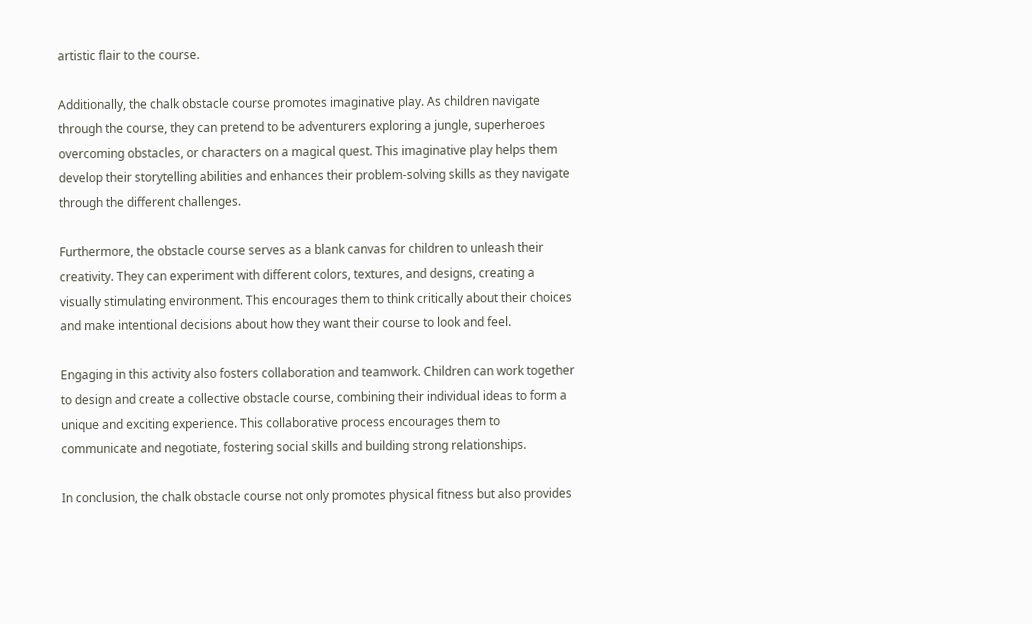artistic flair to the course.

Additionally, the chalk obstacle course promotes imaginative play. As children navigate through the course, they can pretend to be adventurers exploring a jungle, superheroes overcoming obstacles, or characters on a magical quest. This imaginative play helps them develop their storytelling abilities and enhances their problem-solving skills as they navigate through the different challenges.

Furthermore, the obstacle course serves as a blank canvas for children to unleash their creativity. They can experiment with different colors, textures, and designs, creating a visually stimulating environment. This encourages them to think critically about their choices and make intentional decisions about how they want their course to look and feel.

Engaging in this activity also fosters collaboration and teamwork. Children can work together to design and create a collective obstacle course, combining their individual ideas to form a unique and exciting experience. This collaborative process encourages them to communicate and negotiate, fostering social skills and building strong relationships.

In conclusion, the chalk obstacle course not only promotes physical fitness but also provides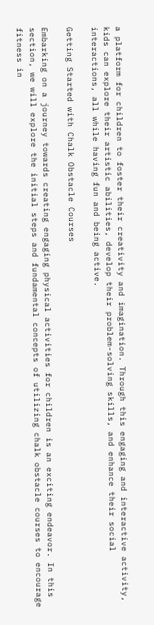a platform for children to foster their creativity and imagination. Through this engaging and interactive activity, kids can explore their artistic abilities, develop their problem-solving skills, and enhance their social interactions, all while having fun and being active.

Getting Started with Chalk Obstacle Courses

Embarking on a journey towards creating engaging physical activities for children is an exciting endeavor. In this section, we will explore the initial steps and fundamental concepts of utilizing chalk obstacle courses to encourage fitness in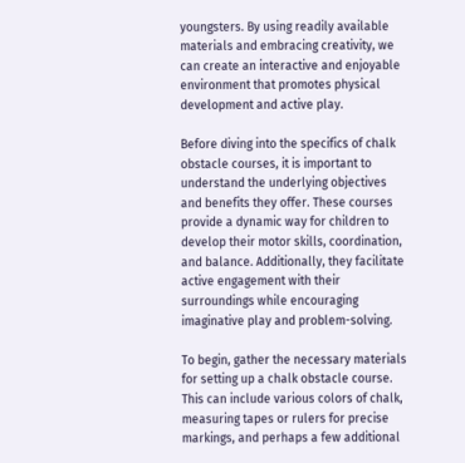youngsters. By using readily available materials and embracing creativity, we can create an interactive and enjoyable environment that promotes physical development and active play.

Before diving into the specifics of chalk obstacle courses, it is important to understand the underlying objectives and benefits they offer. These courses provide a dynamic way for children to develop their motor skills, coordination, and balance. Additionally, they facilitate active engagement with their surroundings while encouraging imaginative play and problem-solving.

To begin, gather the necessary materials for setting up a chalk obstacle course. This can include various colors of chalk, measuring tapes or rulers for precise markings, and perhaps a few additional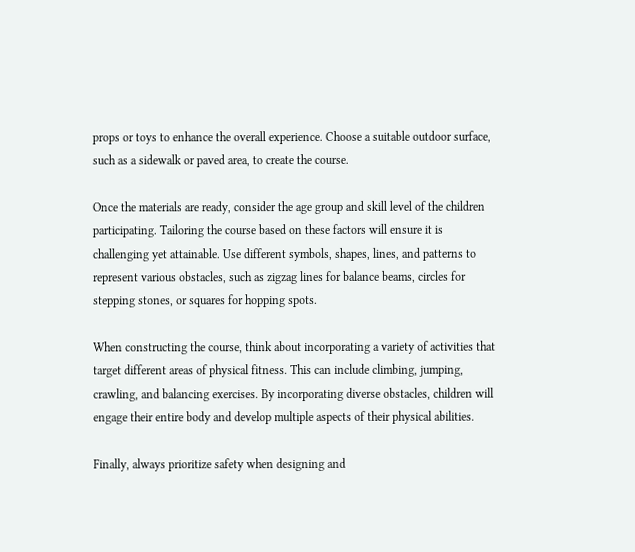props or toys to enhance the overall experience. Choose a suitable outdoor surface, such as a sidewalk or paved area, to create the course.

Once the materials are ready, consider the age group and skill level of the children participating. Tailoring the course based on these factors will ensure it is challenging yet attainable. Use different symbols, shapes, lines, and patterns to represent various obstacles, such as zigzag lines for balance beams, circles for stepping stones, or squares for hopping spots.

When constructing the course, think about incorporating a variety of activities that target different areas of physical fitness. This can include climbing, jumping, crawling, and balancing exercises. By incorporating diverse obstacles, children will engage their entire body and develop multiple aspects of their physical abilities.

Finally, always prioritize safety when designing and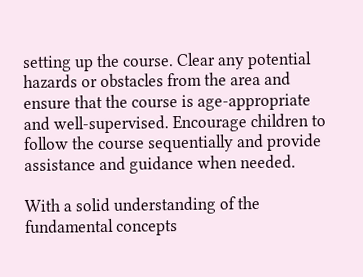setting up the course. Clear any potential hazards or obstacles from the area and ensure that the course is age-appropriate and well-supervised. Encourage children to follow the course sequentially and provide assistance and guidance when needed.

With a solid understanding of the fundamental concepts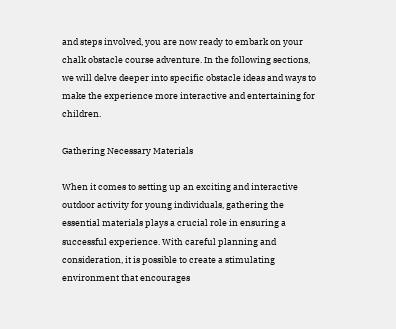and steps involved, you are now ready to embark on your chalk obstacle course adventure. In the following sections, we will delve deeper into specific obstacle ideas and ways to make the experience more interactive and entertaining for children.

Gathering Necessary Materials

When it comes to setting up an exciting and interactive outdoor activity for young individuals, gathering the essential materials plays a crucial role in ensuring a successful experience. With careful planning and consideration, it is possible to create a stimulating environment that encourages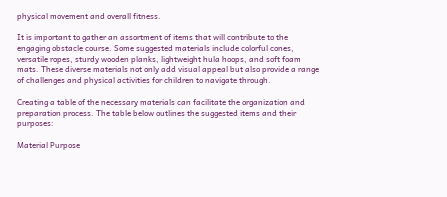physical movement and overall fitness.

It is important to gather an assortment of items that will contribute to the engaging obstacle course. Some suggested materials include colorful cones, versatile ropes, sturdy wooden planks, lightweight hula hoops, and soft foam mats. These diverse materials not only add visual appeal but also provide a range of challenges and physical activities for children to navigate through.

Creating a table of the necessary materials can facilitate the organization and preparation process. The table below outlines the suggested items and their purposes:

Material Purpose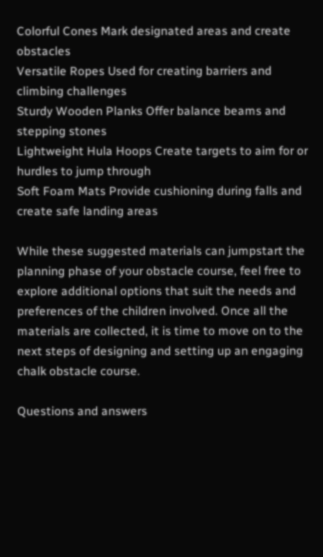Colorful Cones Mark designated areas and create obstacles
Versatile Ropes Used for creating barriers and climbing challenges
Sturdy Wooden Planks Offer balance beams and stepping stones
Lightweight Hula Hoops Create targets to aim for or hurdles to jump through
Soft Foam Mats Provide cushioning during falls and create safe landing areas

While these suggested materials can jumpstart the planning phase of your obstacle course, feel free to explore additional options that suit the needs and preferences of the children involved. Once all the materials are collected, it is time to move on to the next steps of designing and setting up an engaging chalk obstacle course.

Questions and answers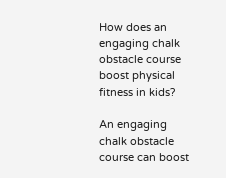How does an engaging chalk obstacle course boost physical fitness in kids?

An engaging chalk obstacle course can boost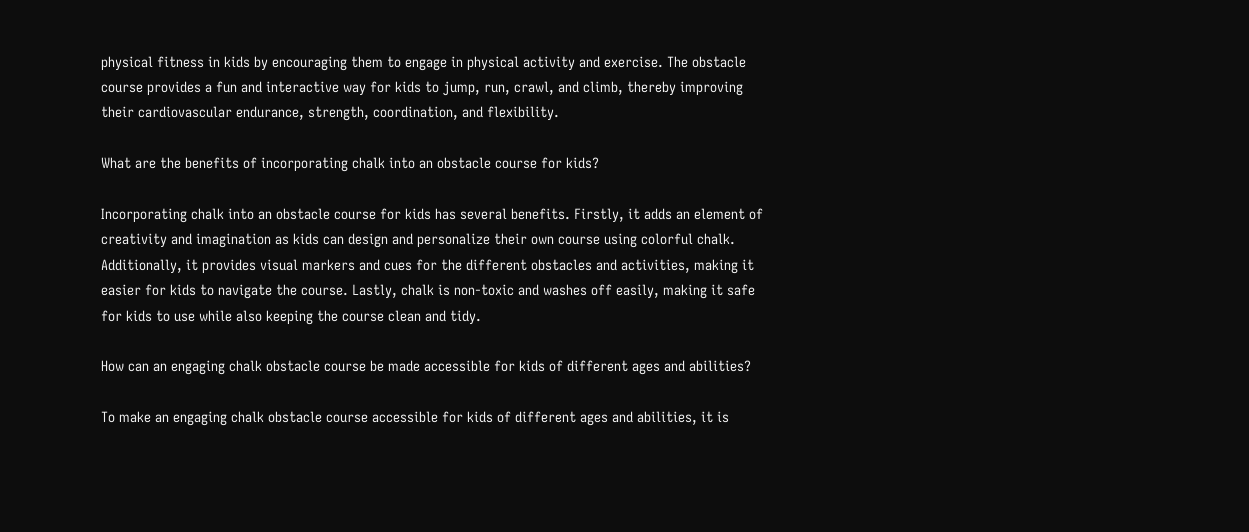physical fitness in kids by encouraging them to engage in physical activity and exercise. The obstacle course provides a fun and interactive way for kids to jump, run, crawl, and climb, thereby improving their cardiovascular endurance, strength, coordination, and flexibility.

What are the benefits of incorporating chalk into an obstacle course for kids?

Incorporating chalk into an obstacle course for kids has several benefits. Firstly, it adds an element of creativity and imagination as kids can design and personalize their own course using colorful chalk. Additionally, it provides visual markers and cues for the different obstacles and activities, making it easier for kids to navigate the course. Lastly, chalk is non-toxic and washes off easily, making it safe for kids to use while also keeping the course clean and tidy.

How can an engaging chalk obstacle course be made accessible for kids of different ages and abilities?

To make an engaging chalk obstacle course accessible for kids of different ages and abilities, it is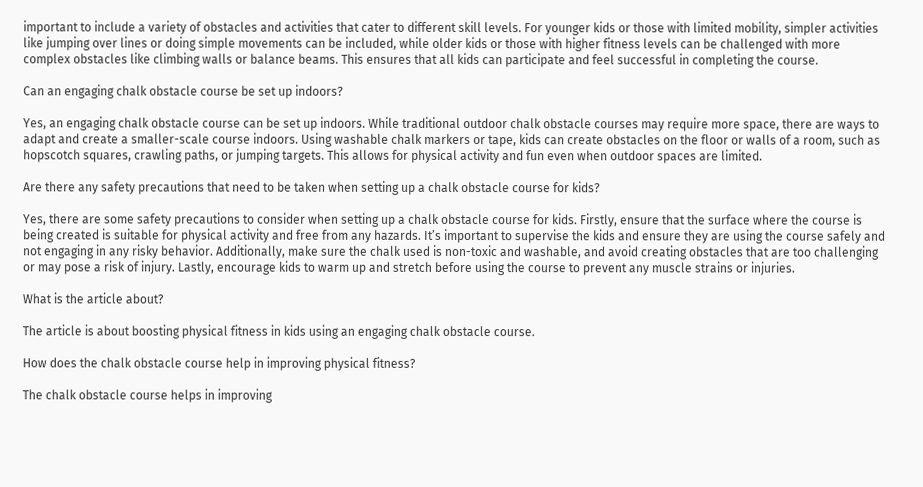important to include a variety of obstacles and activities that cater to different skill levels. For younger kids or those with limited mobility, simpler activities like jumping over lines or doing simple movements can be included, while older kids or those with higher fitness levels can be challenged with more complex obstacles like climbing walls or balance beams. This ensures that all kids can participate and feel successful in completing the course.

Can an engaging chalk obstacle course be set up indoors?

Yes, an engaging chalk obstacle course can be set up indoors. While traditional outdoor chalk obstacle courses may require more space, there are ways to adapt and create a smaller-scale course indoors. Using washable chalk markers or tape, kids can create obstacles on the floor or walls of a room, such as hopscotch squares, crawling paths, or jumping targets. This allows for physical activity and fun even when outdoor spaces are limited.

Are there any safety precautions that need to be taken when setting up a chalk obstacle course for kids?

Yes, there are some safety precautions to consider when setting up a chalk obstacle course for kids. Firstly, ensure that the surface where the course is being created is suitable for physical activity and free from any hazards. It’s important to supervise the kids and ensure they are using the course safely and not engaging in any risky behavior. Additionally, make sure the chalk used is non-toxic and washable, and avoid creating obstacles that are too challenging or may pose a risk of injury. Lastly, encourage kids to warm up and stretch before using the course to prevent any muscle strains or injuries.

What is the article about?

The article is about boosting physical fitness in kids using an engaging chalk obstacle course.

How does the chalk obstacle course help in improving physical fitness?

The chalk obstacle course helps in improving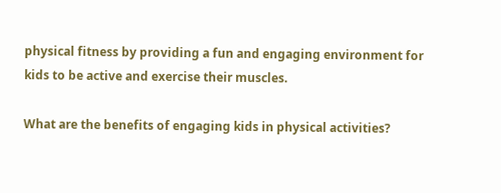physical fitness by providing a fun and engaging environment for kids to be active and exercise their muscles.

What are the benefits of engaging kids in physical activities?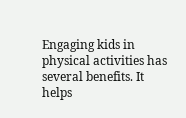Engaging kids in physical activities has several benefits. It helps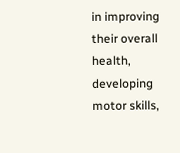in improving their overall health, developing motor skills,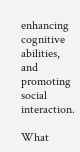enhancing cognitive abilities, and promoting social interaction.

What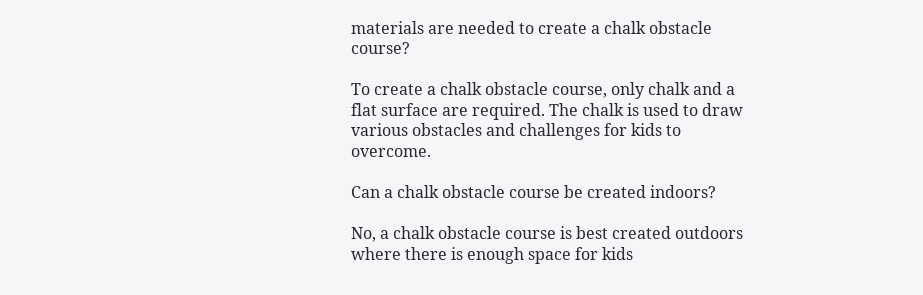materials are needed to create a chalk obstacle course?

To create a chalk obstacle course, only chalk and a flat surface are required. The chalk is used to draw various obstacles and challenges for kids to overcome.

Can a chalk obstacle course be created indoors?

No, a chalk obstacle course is best created outdoors where there is enough space for kids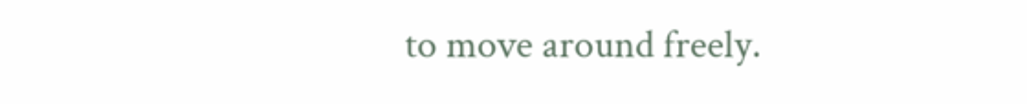to move around freely.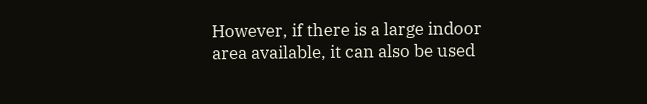However, if there is a large indoor area available, it can also be used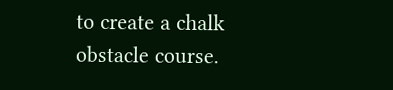to create a chalk obstacle course.